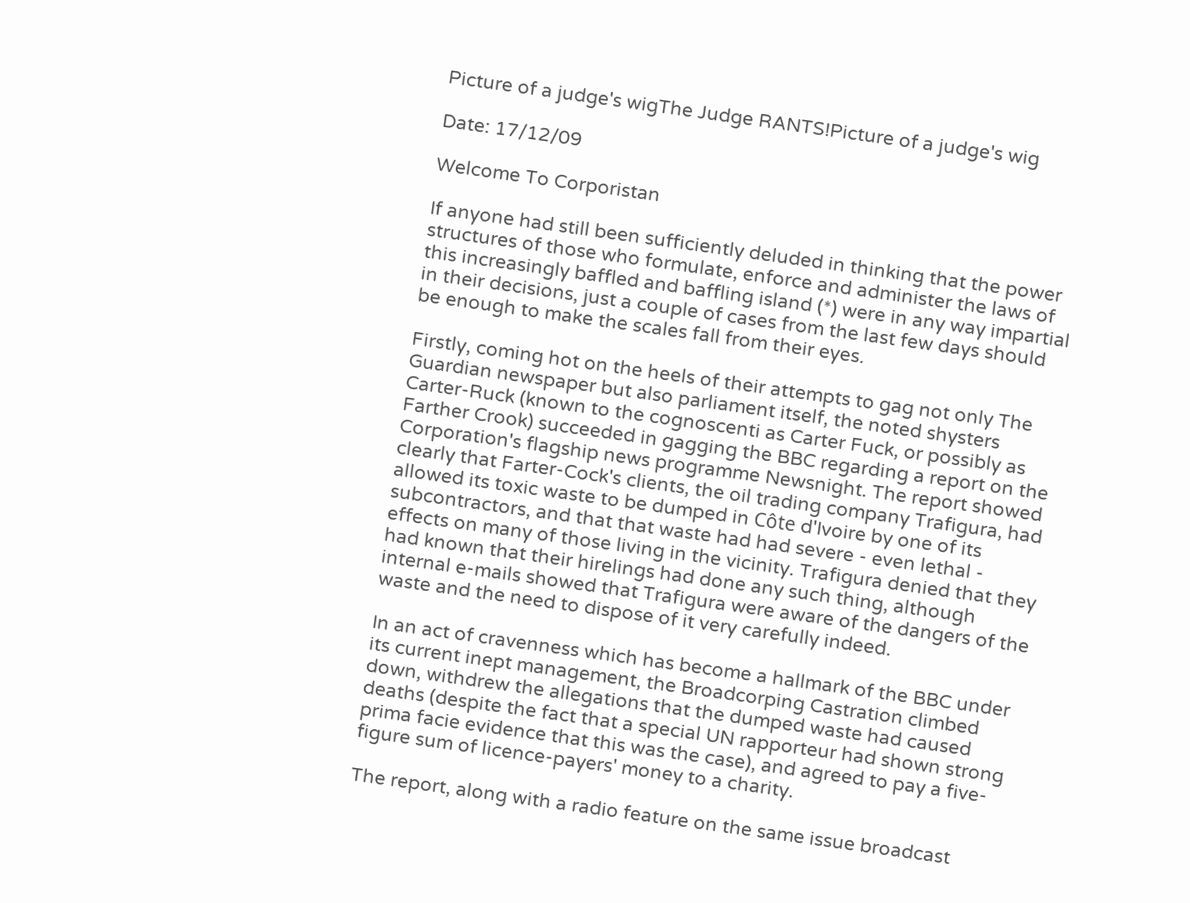Picture of a judge's wigThe Judge RANTS!Picture of a judge's wig

Date: 17/12/09

Welcome To Corporistan

If anyone had still been sufficiently deluded in thinking that the power structures of those who formulate, enforce and administer the laws of this increasingly baffled and baffling island (*) were in any way impartial in their decisions, just a couple of cases from the last few days should be enough to make the scales fall from their eyes.

Firstly, coming hot on the heels of their attempts to gag not only The Guardian newspaper but also parliament itself, the noted shysters Carter-Ruck (known to the cognoscenti as Carter Fuck, or possibly as Farther Crook) succeeded in gagging the BBC regarding a report on the Corporation's flagship news programme Newsnight. The report showed clearly that Farter-Cock's clients, the oil trading company Trafigura, had allowed its toxic waste to be dumped in Côte d'Ivoire by one of its subcontractors, and that that waste had had severe - even lethal - effects on many of those living in the vicinity. Trafigura denied that they had known that their hirelings had done any such thing, although internal e-mails showed that Trafigura were aware of the dangers of the waste and the need to dispose of it very carefully indeed.

In an act of cravenness which has become a hallmark of the BBC under its current inept management, the Broadcorping Castration climbed down, withdrew the allegations that the dumped waste had caused deaths (despite the fact that a special UN rapporteur had shown strong prima facie evidence that this was the case), and agreed to pay a five-figure sum of licence-payers' money to a charity.

The report, along with a radio feature on the same issue broadcast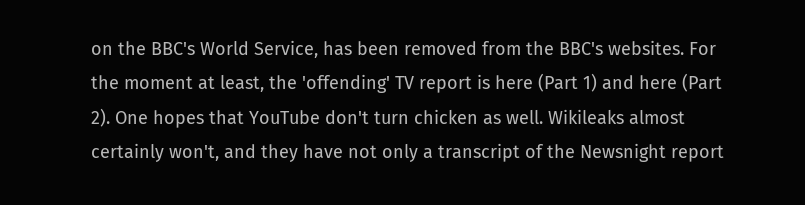on the BBC's World Service, has been removed from the BBC's websites. For the moment at least, the 'offending' TV report is here (Part 1) and here (Part 2). One hopes that YouTube don't turn chicken as well. Wikileaks almost certainly won't, and they have not only a transcript of the Newsnight report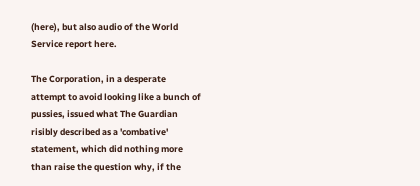(here), but also audio of the World Service report here.

The Corporation, in a desperate attempt to avoid looking like a bunch of pussies, issued what The Guardian risibly described as a 'combative' statement, which did nothing more than raise the question why, if the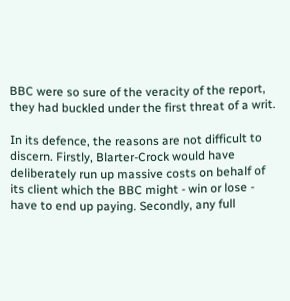BBC were so sure of the veracity of the report, they had buckled under the first threat of a writ.

In its defence, the reasons are not difficult to discern. Firstly, Blarter-Crock would have deliberately run up massive costs on behalf of its client which the BBC might - win or lose - have to end up paying. Secondly, any full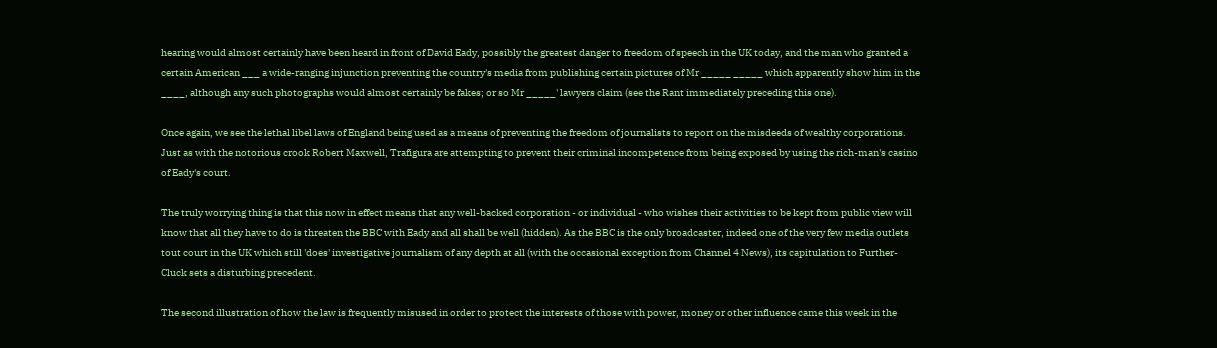hearing would almost certainly have been heard in front of David Eady, possibly the greatest danger to freedom of speech in the UK today, and the man who granted a certain American ___ a wide-ranging injunction preventing the country's media from publishing certain pictures of Mr _____ _____ which apparently show him in the ____, although any such photographs would almost certainly be fakes; or so Mr _____' lawyers claim (see the Rant immediately preceding this one).

Once again, we see the lethal libel laws of England being used as a means of preventing the freedom of journalists to report on the misdeeds of wealthy corporations. Just as with the notorious crook Robert Maxwell, Trafigura are attempting to prevent their criminal incompetence from being exposed by using the rich-man's casino of Eady's court.

The truly worrying thing is that this now in effect means that any well-backed corporation - or individual - who wishes their activities to be kept from public view will know that all they have to do is threaten the BBC with Eady and all shall be well (hidden). As the BBC is the only broadcaster, indeed one of the very few media outlets tout court in the UK which still 'does' investigative journalism of any depth at all (with the occasional exception from Channel 4 News), its capitulation to Further-Cluck sets a disturbing precedent.

The second illustration of how the law is frequently misused in order to protect the interests of those with power, money or other influence came this week in the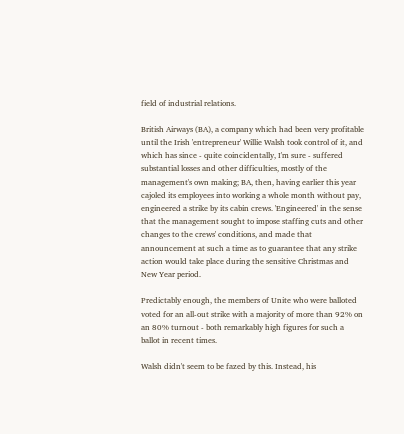field of industrial relations.

British Airways (BA), a company which had been very profitable until the Irish 'entrepreneur' Willie Walsh took control of it, and which has since - quite coincidentally, I'm sure - suffered substantial losses and other difficulties, mostly of the management's own making; BA, then, having earlier this year cajoled its employees into working a whole month without pay, engineered a strike by its cabin crews. 'Engineered' in the sense that the management sought to impose staffing cuts and other changes to the crews' conditions, and made that announcement at such a time as to guarantee that any strike action would take place during the sensitive Christmas and New Year period.

Predictably enough, the members of Unite who were balloted voted for an all-out strike with a majority of more than 92% on an 80% turnout - both remarkably high figures for such a ballot in recent times.

Walsh didn't seem to be fazed by this. Instead, his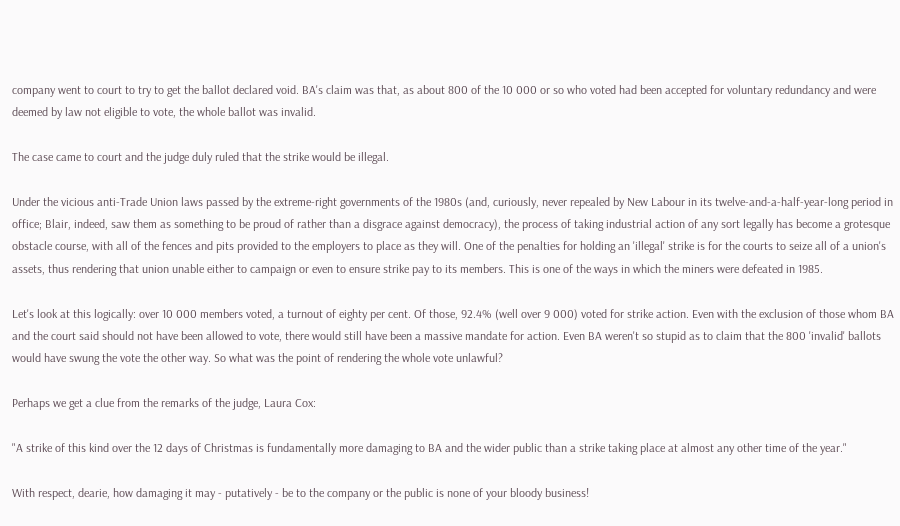company went to court to try to get the ballot declared void. BA's claim was that, as about 800 of the 10 000 or so who voted had been accepted for voluntary redundancy and were deemed by law not eligible to vote, the whole ballot was invalid.

The case came to court and the judge duly ruled that the strike would be illegal.

Under the vicious anti-Trade Union laws passed by the extreme-right governments of the 1980s (and, curiously, never repealed by New Labour in its twelve-and-a-half-year-long period in office; Blair, indeed, saw them as something to be proud of rather than a disgrace against democracy), the process of taking industrial action of any sort legally has become a grotesque obstacle course, with all of the fences and pits provided to the employers to place as they will. One of the penalties for holding an 'illegal' strike is for the courts to seize all of a union's assets, thus rendering that union unable either to campaign or even to ensure strike pay to its members. This is one of the ways in which the miners were defeated in 1985.

Let's look at this logically: over 10 000 members voted, a turnout of eighty per cent. Of those, 92.4% (well over 9 000) voted for strike action. Even with the exclusion of those whom BA and the court said should not have been allowed to vote, there would still have been a massive mandate for action. Even BA weren't so stupid as to claim that the 800 'invalid' ballots would have swung the vote the other way. So what was the point of rendering the whole vote unlawful?

Perhaps we get a clue from the remarks of the judge, Laura Cox:

"A strike of this kind over the 12 days of Christmas is fundamentally more damaging to BA and the wider public than a strike taking place at almost any other time of the year."

With respect, dearie, how damaging it may - putatively - be to the company or the public is none of your bloody business!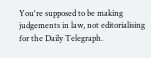You're supposed to be making judgements in law, not editorialising for the Daily Telegraph.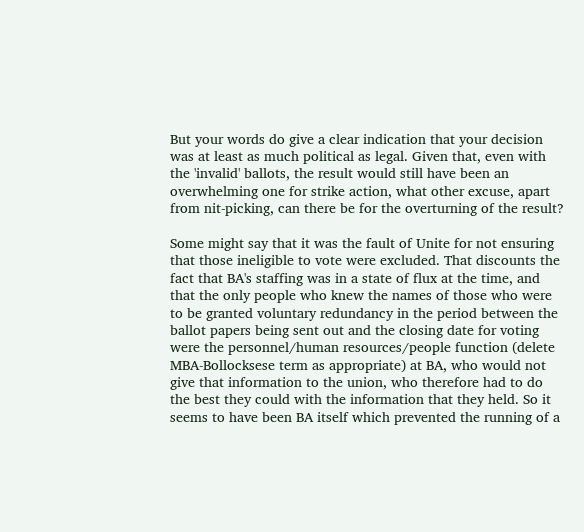But your words do give a clear indication that your decision was at least as much political as legal. Given that, even with the 'invalid' ballots, the result would still have been an overwhelming one for strike action, what other excuse, apart from nit-picking, can there be for the overturning of the result?

Some might say that it was the fault of Unite for not ensuring that those ineligible to vote were excluded. That discounts the fact that BA's staffing was in a state of flux at the time, and that the only people who knew the names of those who were to be granted voluntary redundancy in the period between the ballot papers being sent out and the closing date for voting were the personnel/human resources/people function (delete MBA-Bollocksese term as appropriate) at BA, who would not give that information to the union, who therefore had to do the best they could with the information that they held. So it seems to have been BA itself which prevented the running of a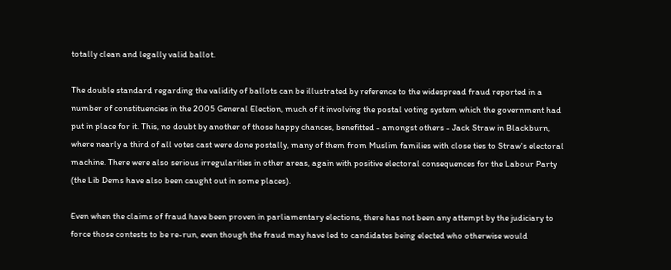totally clean and legally valid ballot.

The double standard regarding the validity of ballots can be illustrated by reference to the widespread fraud reported in a number of constituencies in the 2005 General Election, much of it involving the postal voting system which the government had put in place for it. This, no doubt by another of those happy chances, benefitted - amongst others - Jack Straw in Blackburn, where nearly a third of all votes cast were done postally, many of them from Muslim families with close ties to Straw's electoral machine. There were also serious irregularities in other areas, again with positive electoral consequences for the Labour Party (the Lib Dems have also been caught out in some places).

Even when the claims of fraud have been proven in parliamentary elections, there has not been any attempt by the judiciary to force those contests to be re-run, even though the fraud may have led to candidates being elected who otherwise would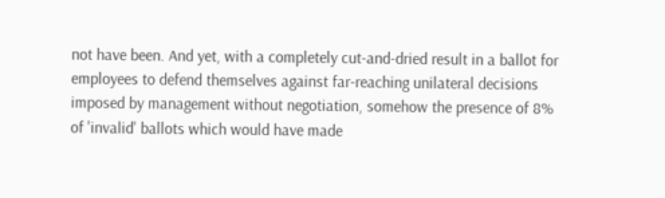not have been. And yet, with a completely cut-and-dried result in a ballot for employees to defend themselves against far-reaching unilateral decisions imposed by management without negotiation, somehow the presence of 8% of 'invalid' ballots which would have made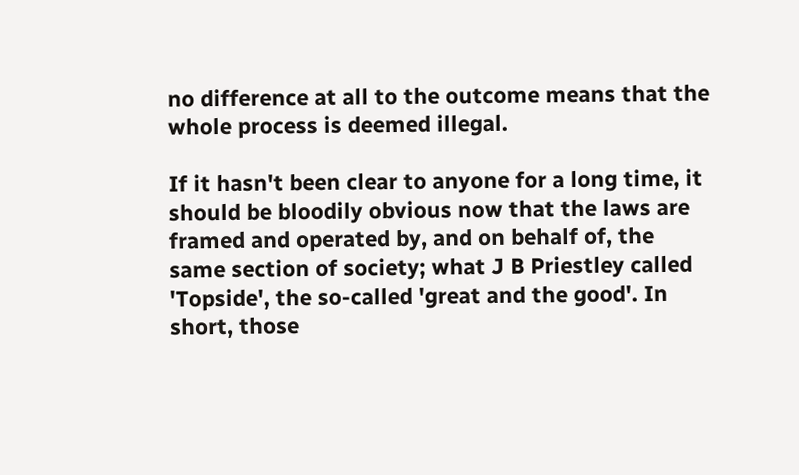no difference at all to the outcome means that the whole process is deemed illegal.

If it hasn't been clear to anyone for a long time, it should be bloodily obvious now that the laws are framed and operated by, and on behalf of, the same section of society; what J B Priestley called 'Topside', the so-called 'great and the good'. In short, those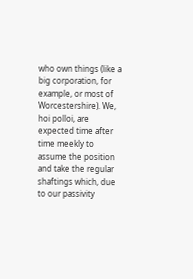who own things (like a big corporation, for example, or most of Worcestershire). We, hoi polloi, are expected time after time meekly to assume the position and take the regular shaftings which, due to our passivity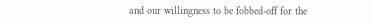and our willingness to be fobbed-off for the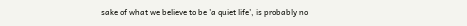sake of what we believe to be 'a quiet life', is probably no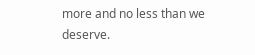more and no less than we deserve.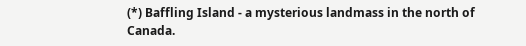(*) Baffling Island - a mysterious landmass in the north of Canada.